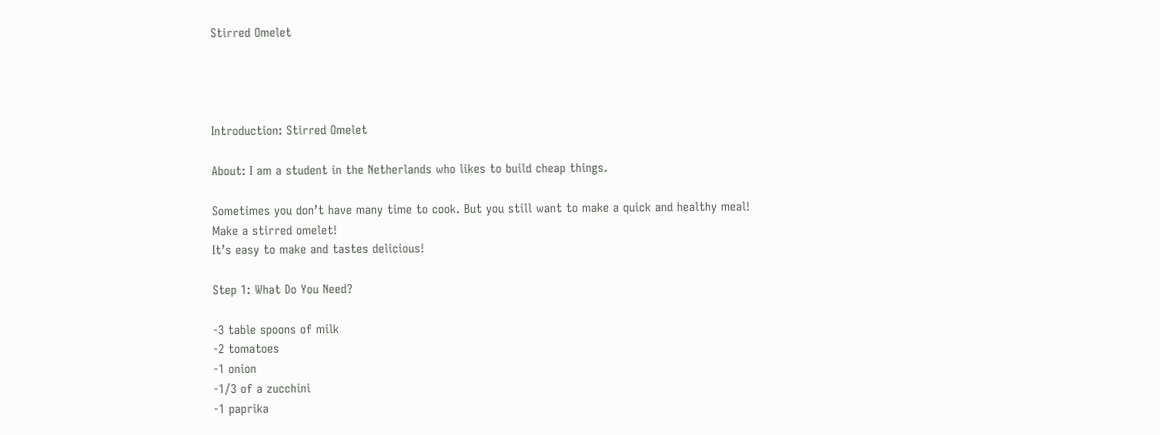Stirred Omelet




Introduction: Stirred Omelet

About: I am a student in the Netherlands who likes to build cheap things.

Sometimes you don’t have many time to cook. But you still want to make a quick and healthy meal!
Make a stirred omelet!
It’s easy to make and tastes delicious!

Step 1: What Do You Need?

-3 table spoons of milk
-2 tomatoes
-1 onion
-1/3 of a zucchini
-1 paprika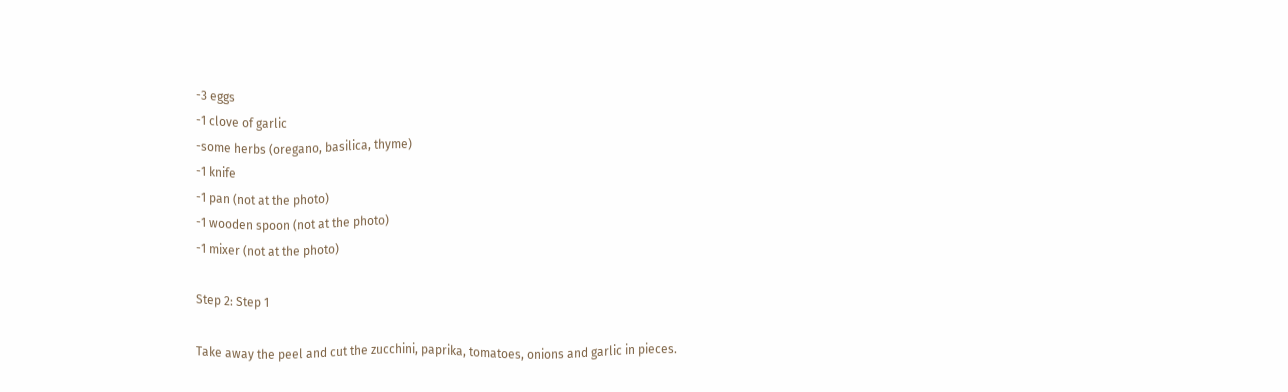-3 eggs
-1 clove of garlic
-some herbs (oregano, basilica, thyme)
-1 knife
-1 pan (not at the photo)
-1 wooden spoon (not at the photo)
-1 mixer (not at the photo)

Step 2: Step 1

Take away the peel and cut the zucchini, paprika, tomatoes, onions and garlic in pieces.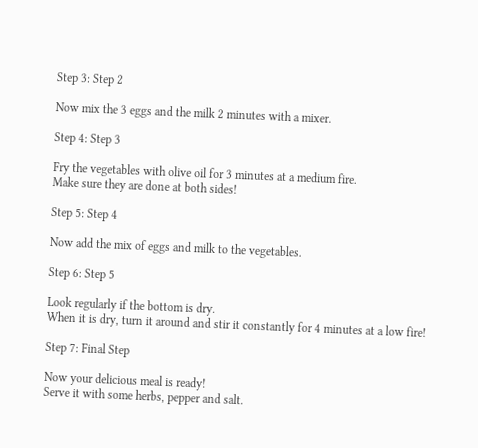Step 3: Step 2

Now mix the 3 eggs and the milk 2 minutes with a mixer.

Step 4: Step 3

Fry the vegetables with olive oil for 3 minutes at a medium fire.
Make sure they are done at both sides!

Step 5: Step 4

Now add the mix of eggs and milk to the vegetables.

Step 6: Step 5

Look regularly if the bottom is dry.
When it is dry, turn it around and stir it constantly for 4 minutes at a low fire!

Step 7: Final Step

Now your delicious meal is ready!
Serve it with some herbs, pepper and salt.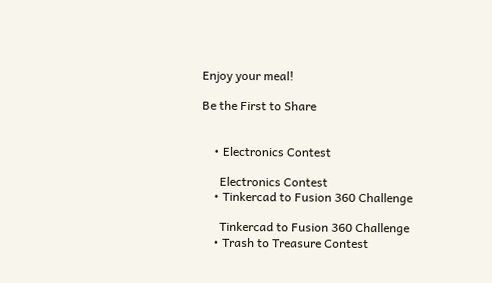Enjoy your meal!

Be the First to Share


    • Electronics Contest

      Electronics Contest
    • Tinkercad to Fusion 360 Challenge

      Tinkercad to Fusion 360 Challenge
    • Trash to Treasure Contest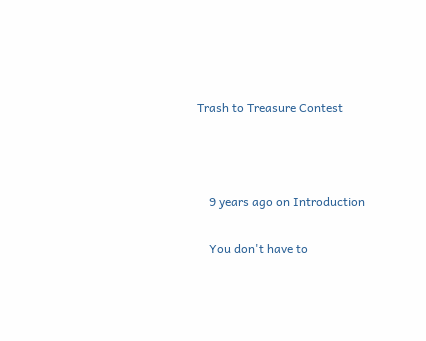Trash to Treasure Contest



    9 years ago on Introduction

    You don't have to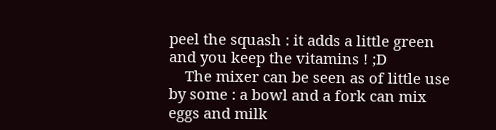peel the squash : it adds a little green and you keep the vitamins ! ;D
    The mixer can be seen as of little use by some : a bowl and a fork can mix eggs and milk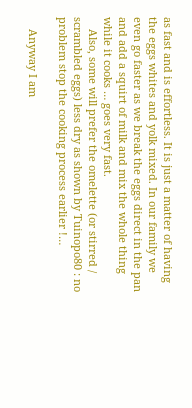as fast and is effortless. It is just a matter of having the eggs whites and yolk mixed. In our family we even go faster as we break the eggs direct in the pan and add a squirt of milk and mix the whole thing while it cooks … goes very fast.
    Also, some will prefer the omelette (or stirred / scrambled eggs) less dry as shown by Tuinopo80 : no problem stop the cooking process earlier !…

    Anyway I am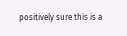positively sure this is a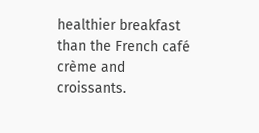healthier breakfast than the French café crème and croissants.